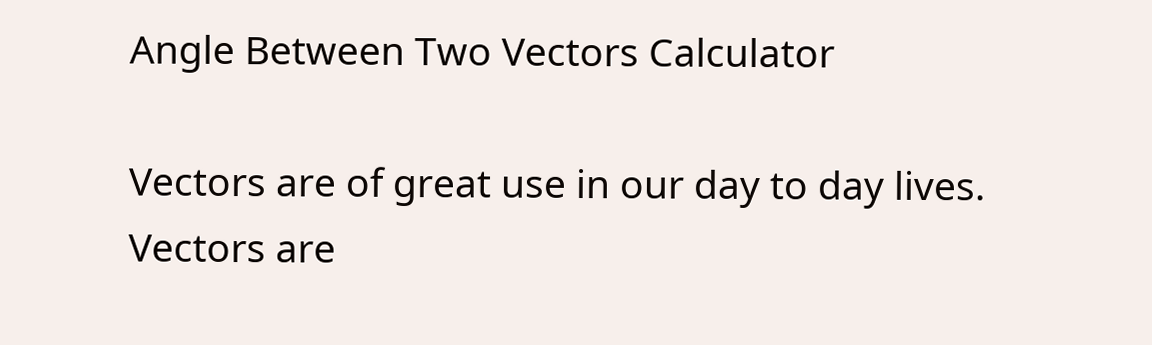Angle Between Two Vectors Calculator

Vectors are of great use in our day to day lives. Vectors are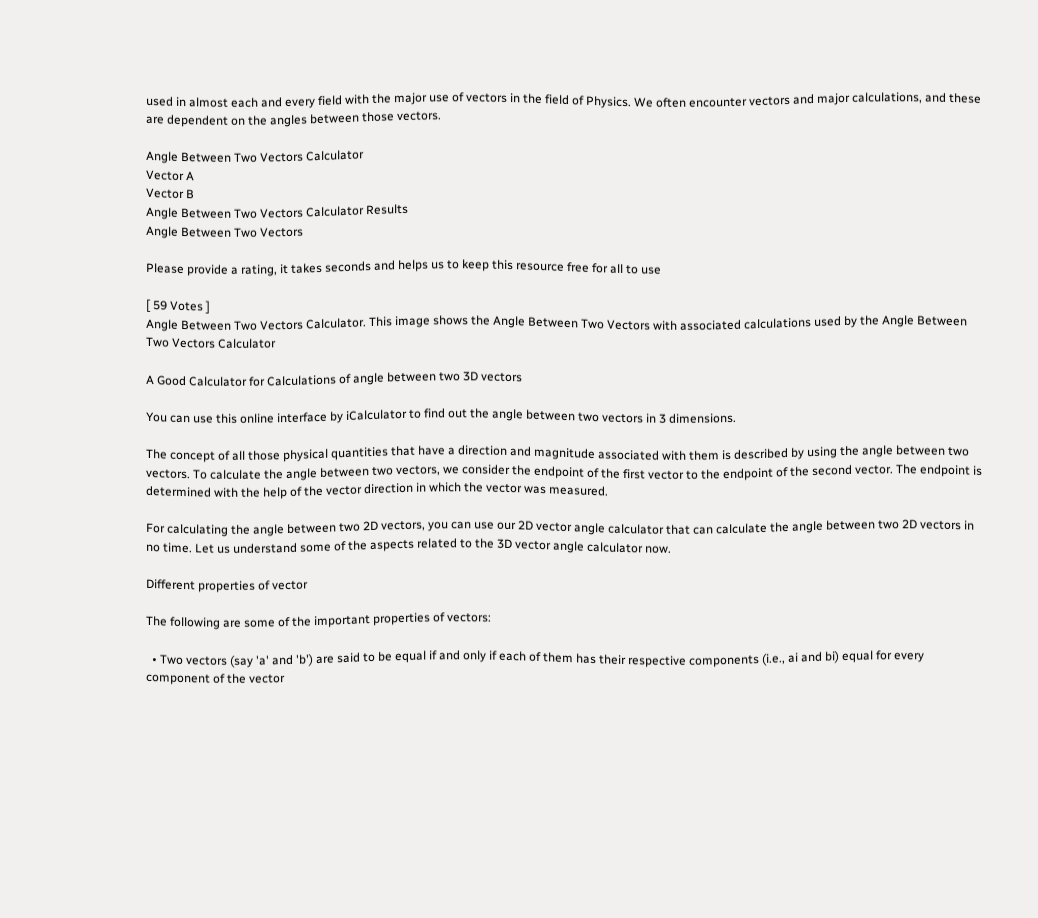used in almost each and every field with the major use of vectors in the field of Physics. We often encounter vectors and major calculations, and these are dependent on the angles between those vectors.

Angle Between Two Vectors Calculator
Vector A
Vector B
Angle Between Two Vectors Calculator Results
Angle Between Two Vectors

Please provide a rating, it takes seconds and helps us to keep this resource free for all to use

[ 59 Votes ]
Angle Between Two Vectors Calculator. This image shows the Angle Between Two Vectors with associated calculations used by the Angle Between Two Vectors Calculator

A Good Calculator for Calculations of angle between two 3D vectors

You can use this online interface by iCalculator to find out the angle between two vectors in 3 dimensions.

The concept of all those physical quantities that have a direction and magnitude associated with them is described by using the angle between two vectors. To calculate the angle between two vectors, we consider the endpoint of the first vector to the endpoint of the second vector. The endpoint is determined with the help of the vector direction in which the vector was measured.

For calculating the angle between two 2D vectors, you can use our 2D vector angle calculator that can calculate the angle between two 2D vectors in no time. Let us understand some of the aspects related to the 3D vector angle calculator now.

Different properties of vector

The following are some of the important properties of vectors:

  • Two vectors (say 'a' and 'b') are said to be equal if and only if each of them has their respective components (i.e., ai and bi) equal for every component of the vector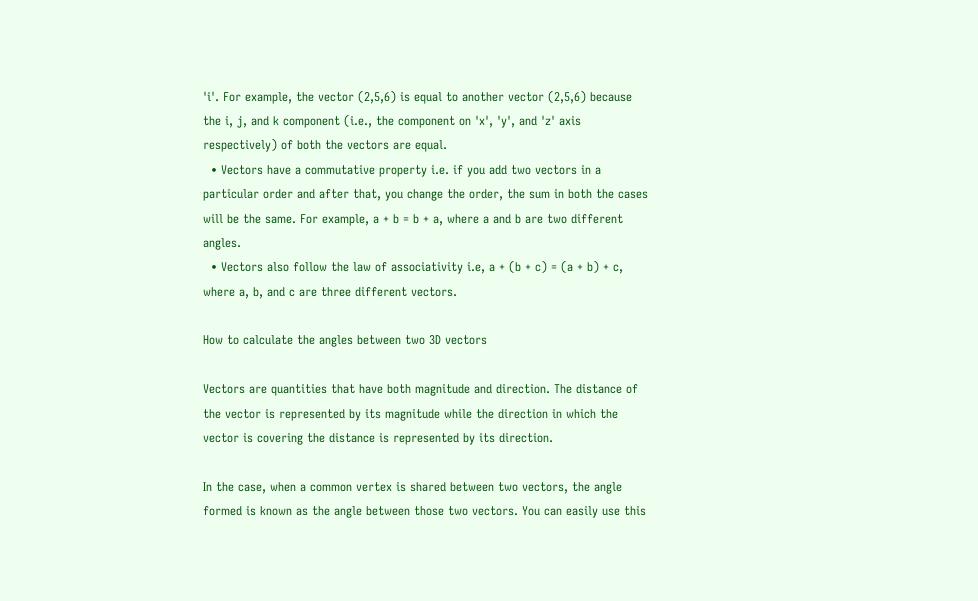'i'. For example, the vector (2,5,6) is equal to another vector (2,5,6) because the i, j, and k component (i.e., the component on 'x', 'y', and 'z' axis respectively) of both the vectors are equal.
  • Vectors have a commutative property i.e. if you add two vectors in a particular order and after that, you change the order, the sum in both the cases will be the same. For example, a + b = b + a, where a and b are two different angles.
  • Vectors also follow the law of associativity i.e, a + (b + c) = (a + b) + c, where a, b, and c are three different vectors.

How to calculate the angles between two 3D vectors

Vectors are quantities that have both magnitude and direction. The distance of the vector is represented by its magnitude while the direction in which the vector is covering the distance is represented by its direction.

In the case, when a common vertex is shared between two vectors, the angle formed is known as the angle between those two vectors. You can easily use this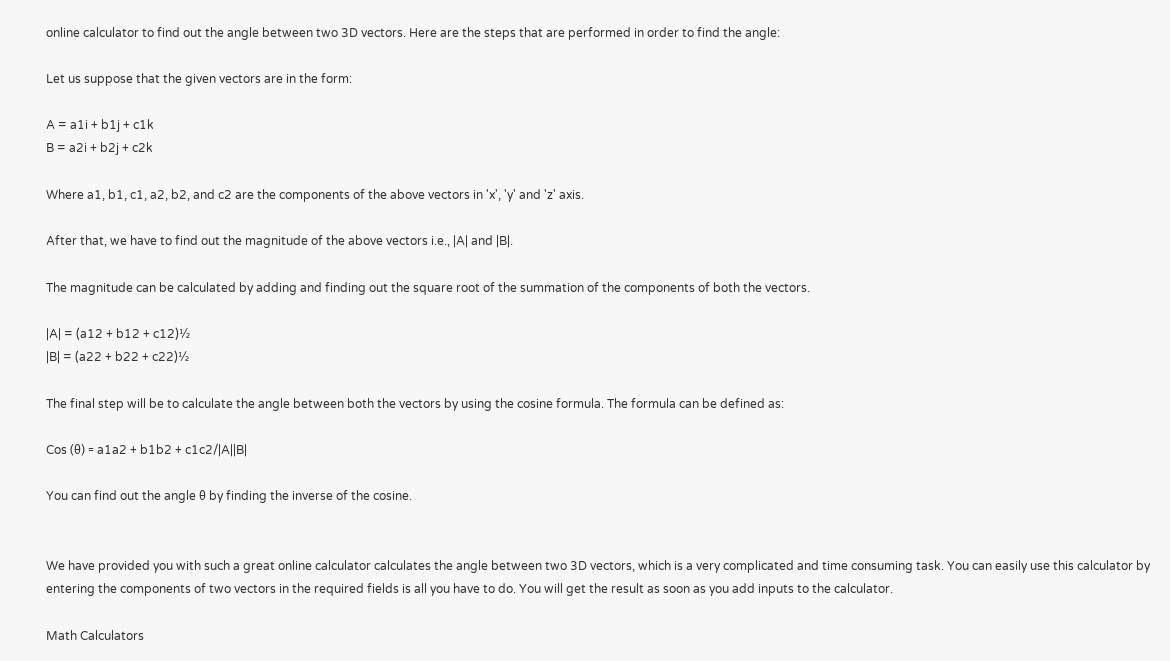online calculator to find out the angle between two 3D vectors. Here are the steps that are performed in order to find the angle:

Let us suppose that the given vectors are in the form:

A = a1i + b1j + c1k
B = a2i + b2j + c2k

Where a1, b1, c1, a2, b2, and c2 are the components of the above vectors in 'x', 'y' and 'z' axis.

After that, we have to find out the magnitude of the above vectors i.e., |A| and |B|.

The magnitude can be calculated by adding and finding out the square root of the summation of the components of both the vectors.

|A| = (a12 + b12 + c12)½
|B| = (a22 + b22 + c22)½

The final step will be to calculate the angle between both the vectors by using the cosine formula. The formula can be defined as:

Cos (θ) = a1a2 + b1b2 + c1c2/|A||B|

You can find out the angle θ by finding the inverse of the cosine.


We have provided you with such a great online calculator calculates the angle between two 3D vectors, which is a very complicated and time consuming task. You can easily use this calculator by entering the components of two vectors in the required fields is all you have to do. You will get the result as soon as you add inputs to the calculator.

Math Calculators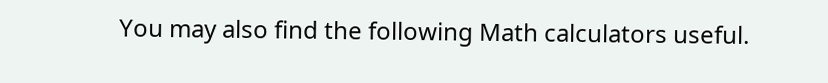You may also find the following Math calculators useful.